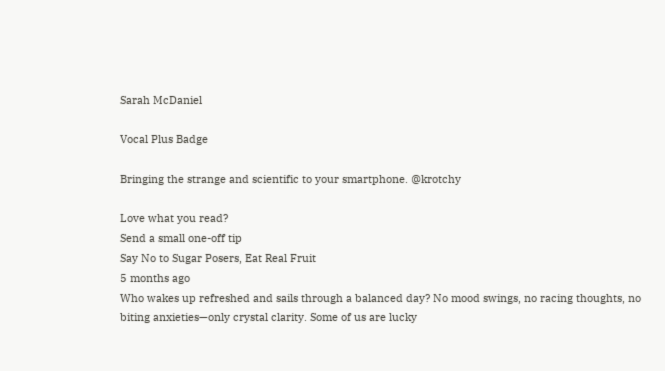Sarah McDaniel

Vocal Plus Badge

Bringing the strange and scientific to your smartphone. @krotchy

Love what you read?
Send a small one-off tip
Say No to Sugar Posers, Eat Real Fruit
5 months ago
Who wakes up refreshed and sails through a balanced day? No mood swings, no racing thoughts, no biting anxieties—only crystal clarity. Some of us are lucky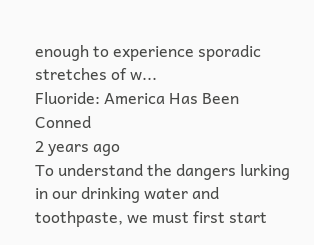enough to experience sporadic stretches of w...
Fluoride: America Has Been Conned
2 years ago
To understand the dangers lurking in our drinking water and toothpaste, we must first start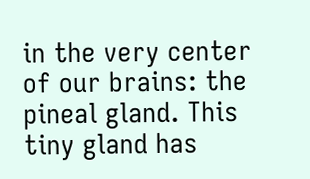in the very center of our brains: the pineal gland. This tiny gland has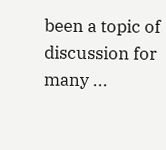been a topic of discussion for many ...